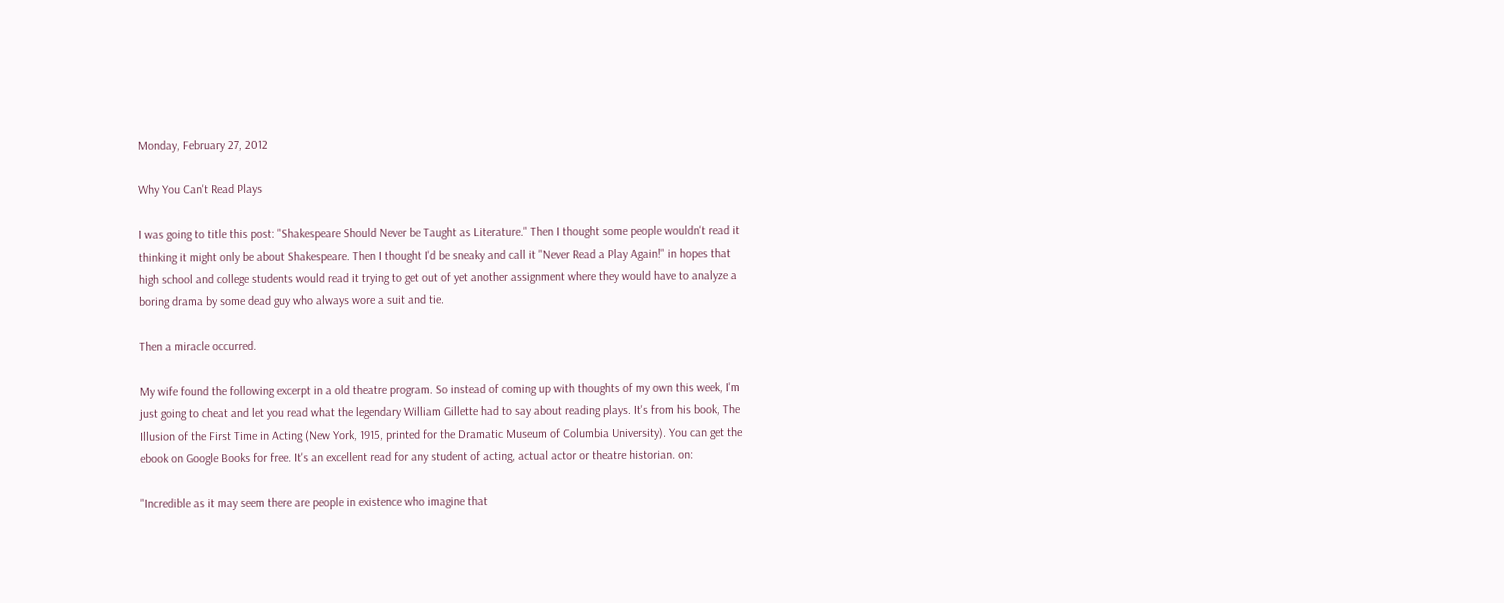Monday, February 27, 2012

Why You Can't Read Plays

I was going to title this post: "Shakespeare Should Never be Taught as Literature." Then I thought some people wouldn't read it thinking it might only be about Shakespeare. Then I thought I'd be sneaky and call it "Never Read a Play Again!" in hopes that high school and college students would read it trying to get out of yet another assignment where they would have to analyze a boring drama by some dead guy who always wore a suit and tie.

Then a miracle occurred.

My wife found the following excerpt in a old theatre program. So instead of coming up with thoughts of my own this week, I'm just going to cheat and let you read what the legendary William Gillette had to say about reading plays. It's from his book, The Illusion of the First Time in Acting (New York, 1915, printed for the Dramatic Museum of Columbia University). You can get the ebook on Google Books for free. It's an excellent read for any student of acting, actual actor or theatre historian. on:

"Incredible as it may seem there are people in existence who imagine that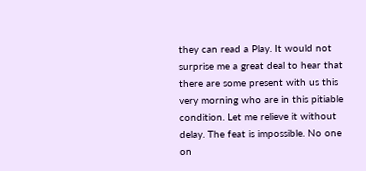they can read a Play. It would not surprise me a great deal to hear that there are some present with us this very morning who are in this pitiable condition. Let me relieve it without delay. The feat is impossible. No one on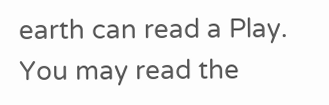earth can read a Play. You may read the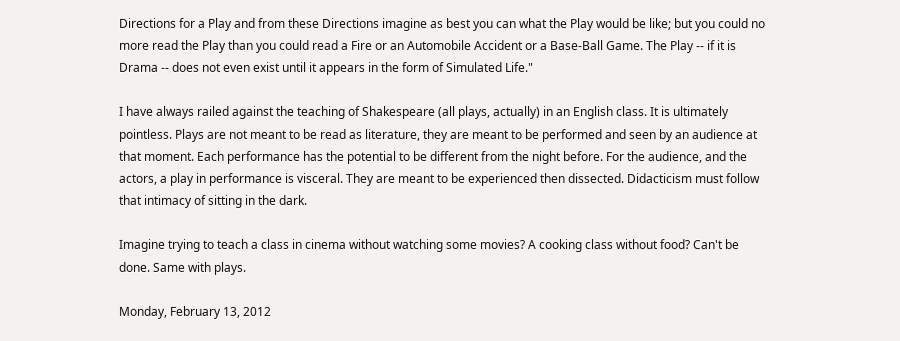Directions for a Play and from these Directions imagine as best you can what the Play would be like; but you could no more read the Play than you could read a Fire or an Automobile Accident or a Base-Ball Game. The Play -- if it is Drama -- does not even exist until it appears in the form of Simulated Life."

I have always railed against the teaching of Shakespeare (all plays, actually) in an English class. It is ultimately pointless. Plays are not meant to be read as literature, they are meant to be performed and seen by an audience at that moment. Each performance has the potential to be different from the night before. For the audience, and the actors, a play in performance is visceral. They are meant to be experienced then dissected. Didacticism must follow that intimacy of sitting in the dark.

Imagine trying to teach a class in cinema without watching some movies? A cooking class without food? Can't be done. Same with plays.

Monday, February 13, 2012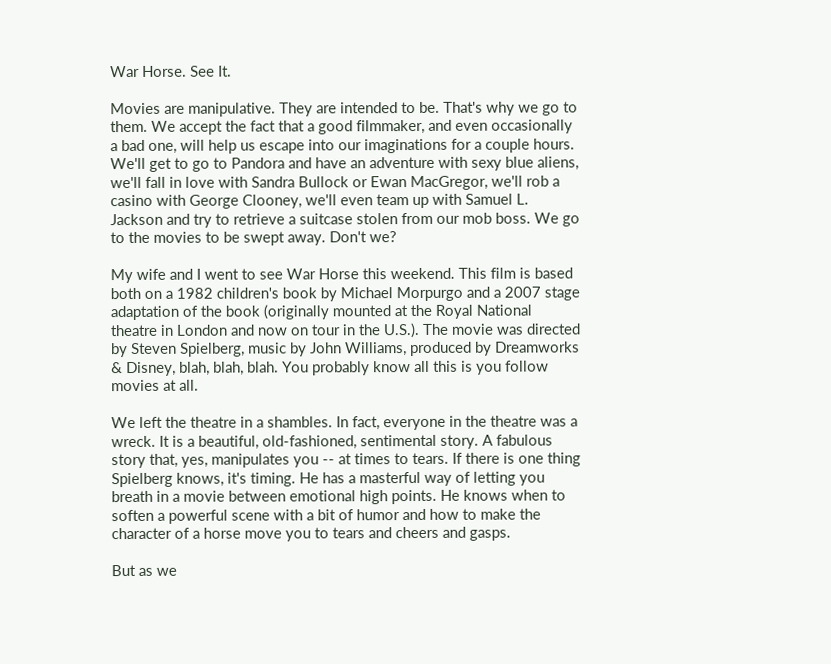War Horse. See It.

Movies are manipulative. They are intended to be. That's why we go to them. We accept the fact that a good filmmaker, and even occasionally a bad one, will help us escape into our imaginations for a couple hours. We'll get to go to Pandora and have an adventure with sexy blue aliens, we'll fall in love with Sandra Bullock or Ewan MacGregor, we'll rob a casino with George Clooney, we'll even team up with Samuel L. Jackson and try to retrieve a suitcase stolen from our mob boss. We go to the movies to be swept away. Don't we?

My wife and I went to see War Horse this weekend. This film is based both on a 1982 children's book by Michael Morpurgo and a 2007 stage adaptation of the book (originally mounted at the Royal National theatre in London and now on tour in the U.S.). The movie was directed by Steven Spielberg, music by John Williams, produced by Dreamworks & Disney, blah, blah, blah. You probably know all this is you follow movies at all.

We left the theatre in a shambles. In fact, everyone in the theatre was a wreck. It is a beautiful, old-fashioned, sentimental story. A fabulous story that, yes, manipulates you -- at times to tears. If there is one thing Spielberg knows, it's timing. He has a masterful way of letting you breath in a movie between emotional high points. He knows when to soften a powerful scene with a bit of humor and how to make the character of a horse move you to tears and cheers and gasps.

But as we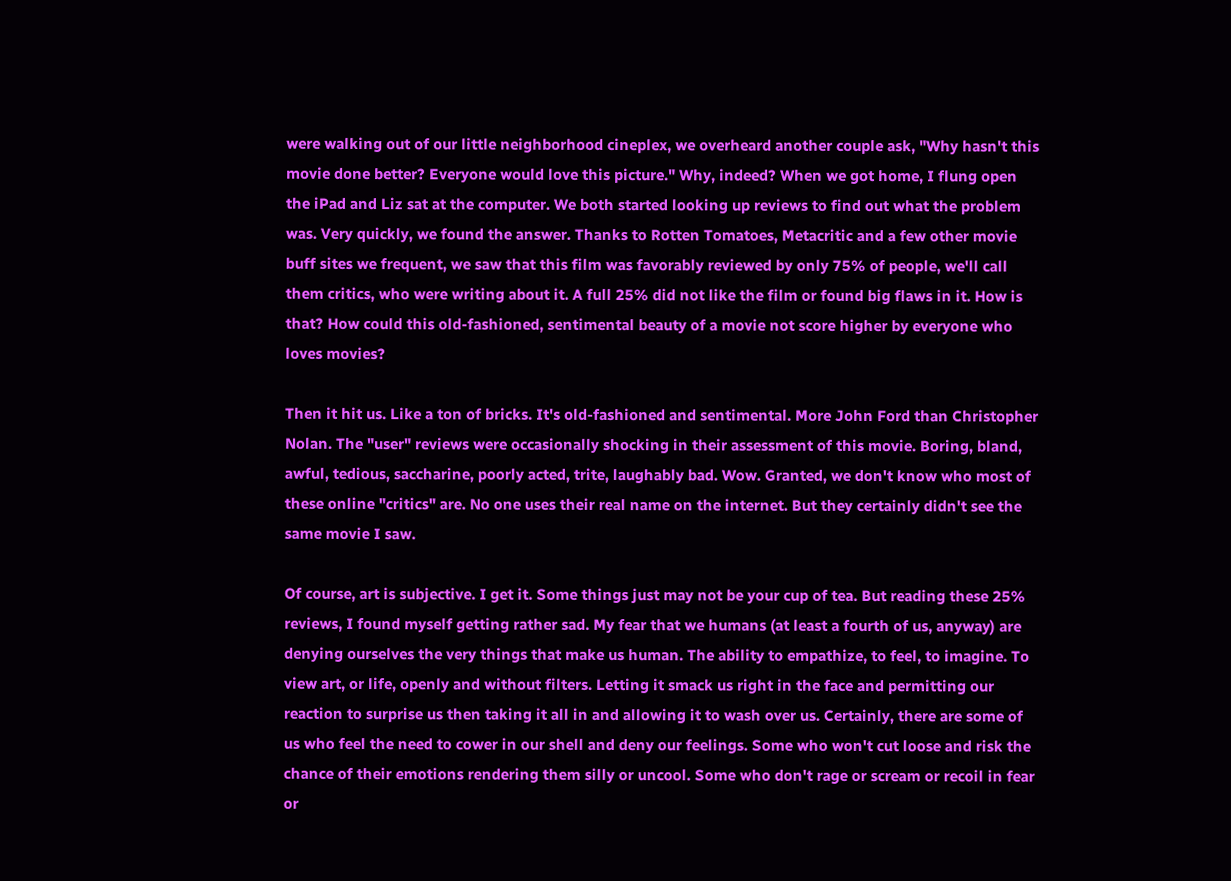were walking out of our little neighborhood cineplex, we overheard another couple ask, "Why hasn't this movie done better? Everyone would love this picture." Why, indeed? When we got home, I flung open the iPad and Liz sat at the computer. We both started looking up reviews to find out what the problem was. Very quickly, we found the answer. Thanks to Rotten Tomatoes, Metacritic and a few other movie buff sites we frequent, we saw that this film was favorably reviewed by only 75% of people, we'll call them critics, who were writing about it. A full 25% did not like the film or found big flaws in it. How is that? How could this old-fashioned, sentimental beauty of a movie not score higher by everyone who loves movies?

Then it hit us. Like a ton of bricks. It's old-fashioned and sentimental. More John Ford than Christopher Nolan. The "user" reviews were occasionally shocking in their assessment of this movie. Boring, bland, awful, tedious, saccharine, poorly acted, trite, laughably bad. Wow. Granted, we don't know who most of these online "critics" are. No one uses their real name on the internet. But they certainly didn't see the same movie I saw.

Of course, art is subjective. I get it. Some things just may not be your cup of tea. But reading these 25% reviews, I found myself getting rather sad. My fear that we humans (at least a fourth of us, anyway) are denying ourselves the very things that make us human. The ability to empathize, to feel, to imagine. To view art, or life, openly and without filters. Letting it smack us right in the face and permitting our reaction to surprise us then taking it all in and allowing it to wash over us. Certainly, there are some of us who feel the need to cower in our shell and deny our feelings. Some who won't cut loose and risk the chance of their emotions rendering them silly or uncool. Some who don't rage or scream or recoil in fear or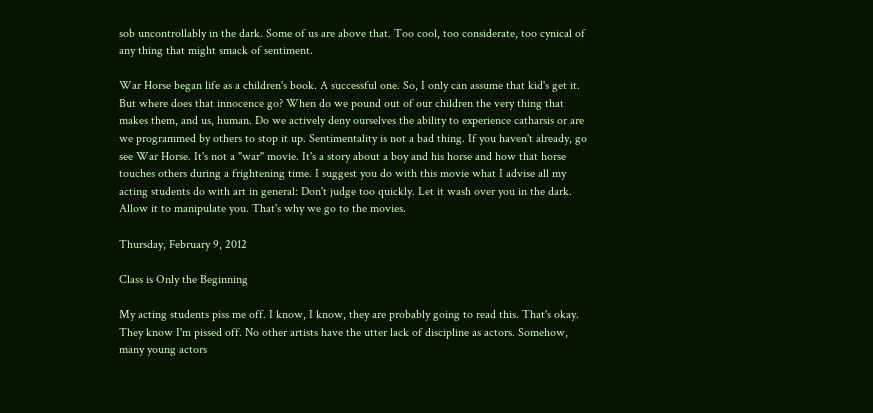sob uncontrollably in the dark. Some of us are above that. Too cool, too considerate, too cynical of any thing that might smack of sentiment.

War Horse began life as a children's book. A successful one. So, I only can assume that kid's get it. But where does that innocence go? When do we pound out of our children the very thing that makes them, and us, human. Do we actively deny ourselves the ability to experience catharsis or are we programmed by others to stop it up. Sentimentality is not a bad thing. If you haven't already, go see War Horse. It's not a "war" movie. It's a story about a boy and his horse and how that horse touches others during a frightening time. I suggest you do with this movie what I advise all my acting students do with art in general: Don't judge too quickly. Let it wash over you in the dark. Allow it to manipulate you. That's why we go to the movies.

Thursday, February 9, 2012

Class is Only the Beginning

My acting students piss me off. I know, I know, they are probably going to read this. That's okay. They know I'm pissed off. No other artists have the utter lack of discipline as actors. Somehow, many young actors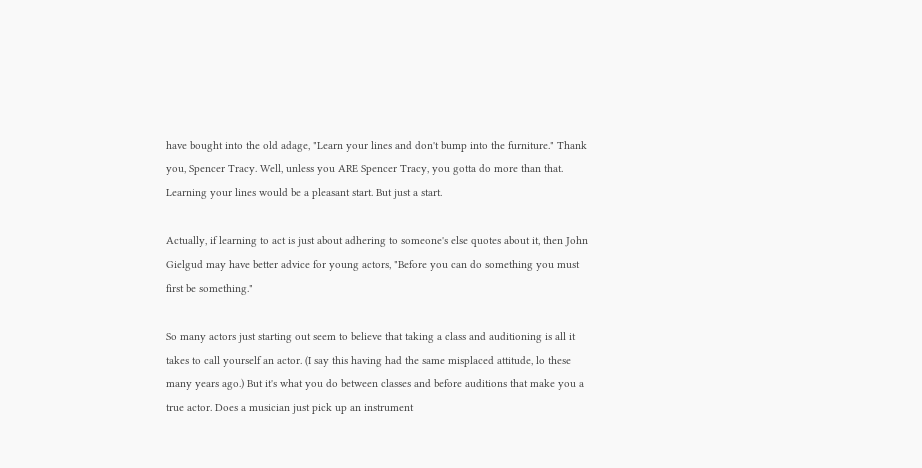have bought into the old adage, "Learn your lines and don't bump into the furniture." Thank you, Spencer Tracy. Well, unless you ARE Spencer Tracy, you gotta do more than that. Learning your lines would be a pleasant start. But just a start.

Actually, if learning to act is just about adhering to someone's else quotes about it, then John Gielgud may have better advice for young actors, "Before you can do something you must first be something."

So many actors just starting out seem to believe that taking a class and auditioning is all it takes to call yourself an actor. (I say this having had the same misplaced attitude, lo these many years ago.) But it's what you do between classes and before auditions that make you a true actor. Does a musician just pick up an instrument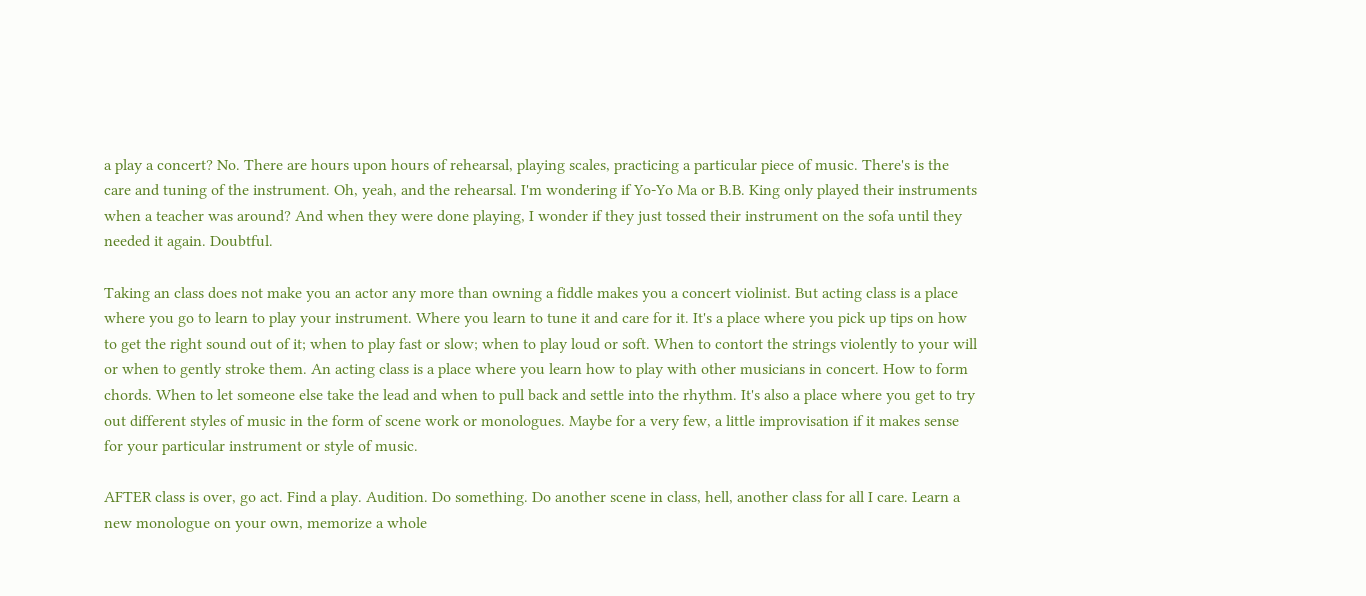a play a concert? No. There are hours upon hours of rehearsal, playing scales, practicing a particular piece of music. There's is the care and tuning of the instrument. Oh, yeah, and the rehearsal. I'm wondering if Yo-Yo Ma or B.B. King only played their instruments when a teacher was around? And when they were done playing, I wonder if they just tossed their instrument on the sofa until they needed it again. Doubtful.

Taking an class does not make you an actor any more than owning a fiddle makes you a concert violinist. But acting class is a place where you go to learn to play your instrument. Where you learn to tune it and care for it. It's a place where you pick up tips on how to get the right sound out of it; when to play fast or slow; when to play loud or soft. When to contort the strings violently to your will or when to gently stroke them. An acting class is a place where you learn how to play with other musicians in concert. How to form chords. When to let someone else take the lead and when to pull back and settle into the rhythm. It's also a place where you get to try out different styles of music in the form of scene work or monologues. Maybe for a very few, a little improvisation if it makes sense for your particular instrument or style of music.

AFTER class is over, go act. Find a play. Audition. Do something. Do another scene in class, hell, another class for all I care. Learn a new monologue on your own, memorize a whole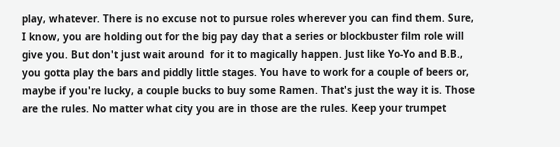play, whatever. There is no excuse not to pursue roles wherever you can find them. Sure, I know, you are holding out for the big pay day that a series or blockbuster film role will give you. But don't just wait around  for it to magically happen. Just like Yo-Yo and B.B., you gotta play the bars and piddly little stages. You have to work for a couple of beers or, maybe if you're lucky, a couple bucks to buy some Ramen. That's just the way it is. Those are the rules. No matter what city you are in those are the rules. Keep your trumpet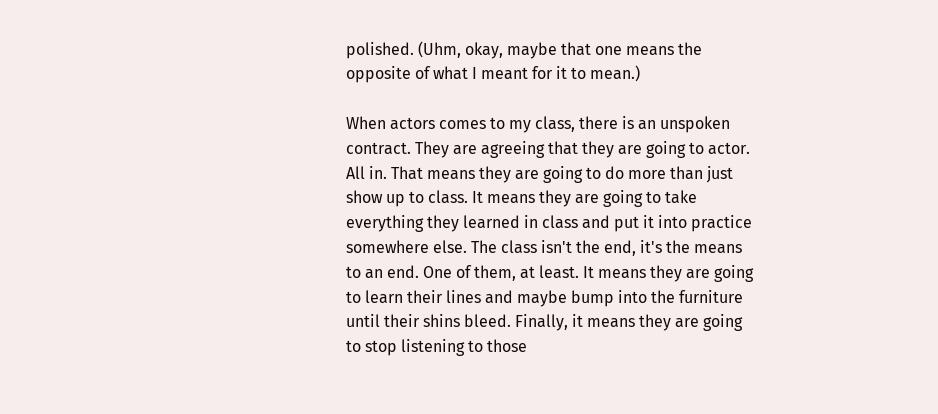polished. (Uhm, okay, maybe that one means the opposite of what I meant for it to mean.)

When actors comes to my class, there is an unspoken contract. They are agreeing that they are going to actor. All in. That means they are going to do more than just show up to class. It means they are going to take everything they learned in class and put it into practice somewhere else. The class isn't the end, it's the means to an end. One of them, at least. It means they are going to learn their lines and maybe bump into the furniture until their shins bleed. Finally, it means they are going to stop listening to those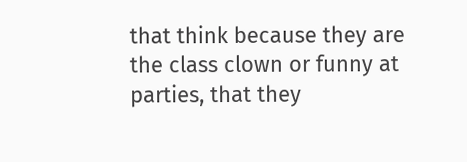that think because they are the class clown or funny at parties, that they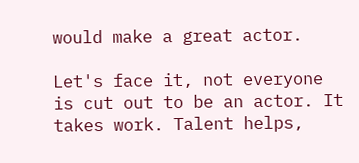would make a great actor.

Let's face it, not everyone is cut out to be an actor. It takes work. Talent helps,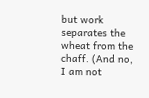but work separates the wheat from the chaff. (And no, I am not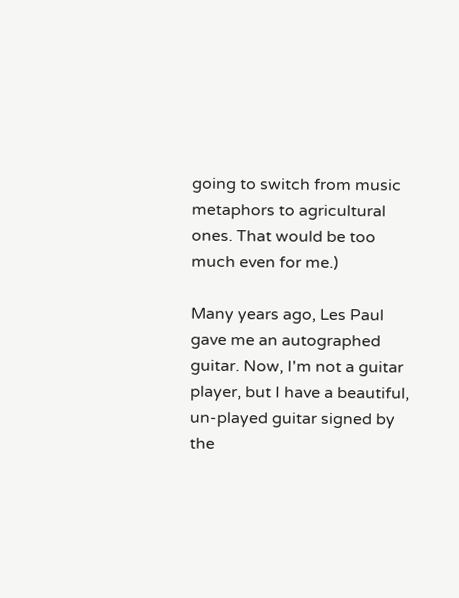going to switch from music metaphors to agricultural ones. That would be too much even for me.)

Many years ago, Les Paul gave me an autographed guitar. Now, I'm not a guitar player, but I have a beautiful, un-played guitar signed by the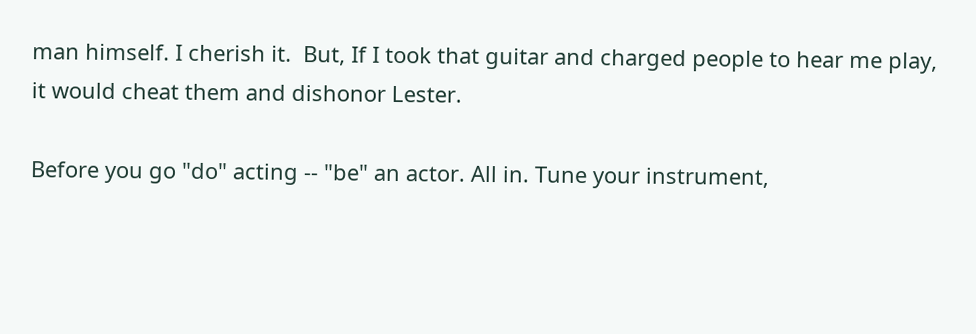man himself. I cherish it.  But, If I took that guitar and charged people to hear me play, it would cheat them and dishonor Lester.

Before you go "do" acting -- "be" an actor. All in. Tune your instrument,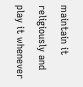maintain it religiously and play it whenever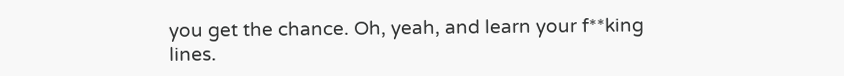you get the chance. Oh, yeah, and learn your f**king lines.